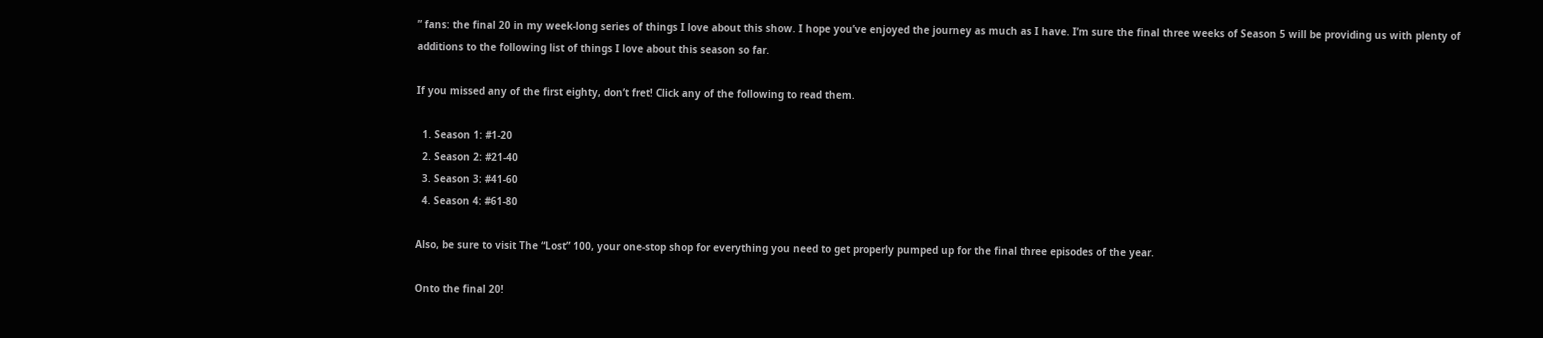” fans: the final 20 in my week-long series of things I love about this show. I hope you’ve enjoyed the journey as much as I have. I’m sure the final three weeks of Season 5 will be providing us with plenty of additions to the following list of things I love about this season so far.

If you missed any of the first eighty, don’t fret! Click any of the following to read them.

  1. Season 1: #1-20
  2. Season 2: #21-40
  3. Season 3: #41-60
  4. Season 4: #61-80

Also, be sure to visit The “Lost” 100, your one-stop shop for everything you need to get properly pumped up for the final three episodes of the year.

Onto the final 20!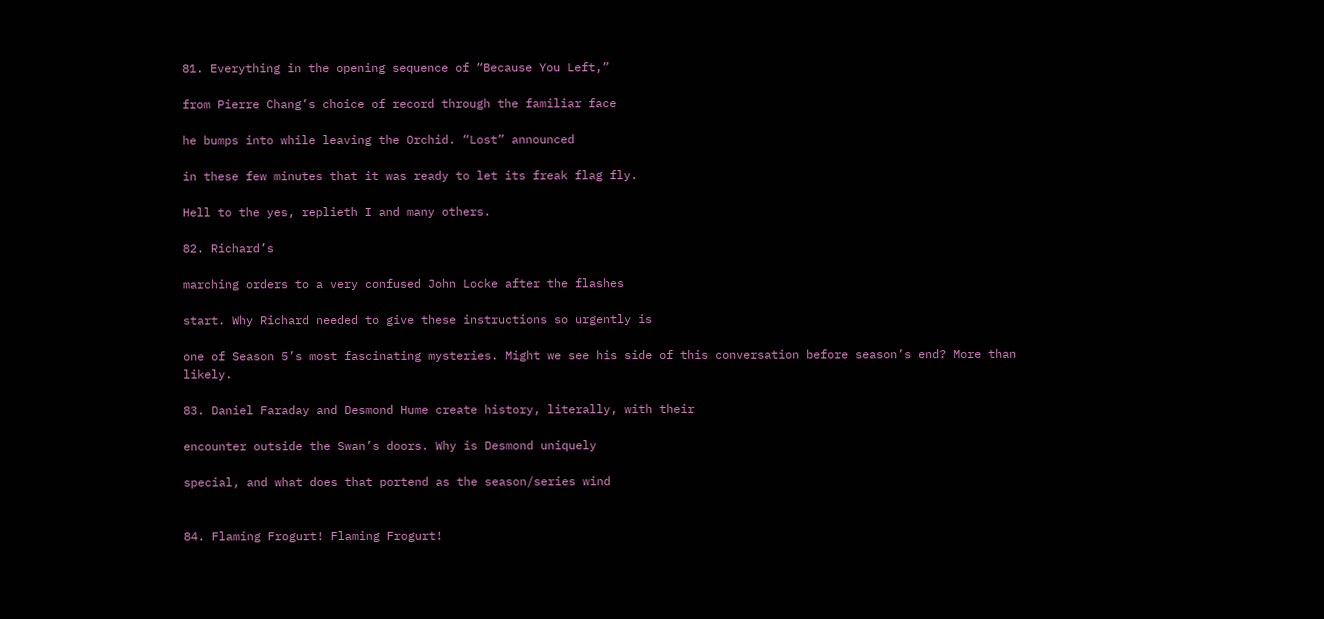81. Everything in the opening sequence of “Because You Left,”

from Pierre Chang’s choice of record through the familiar face

he bumps into while leaving the Orchid. “Lost” announced

in these few minutes that it was ready to let its freak flag fly.

Hell to the yes, replieth I and many others.

82. Richard’s

marching orders to a very confused John Locke after the flashes

start. Why Richard needed to give these instructions so urgently is

one of Season 5’s most fascinating mysteries. Might we see his side of this conversation before season’s end? More than likely.

83. Daniel Faraday and Desmond Hume create history, literally, with their

encounter outside the Swan’s doors. Why is Desmond uniquely

special, and what does that portend as the season/series wind


84. Flaming Frogurt! Flaming Frogurt!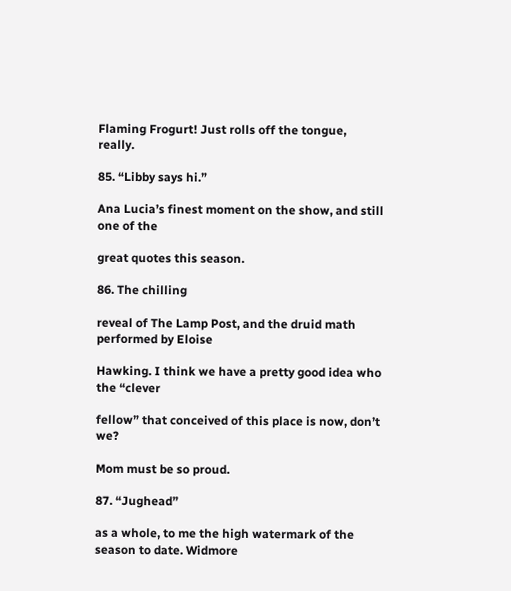Flaming Frogurt! Just rolls off the tongue, really.

85. “Libby says hi.”

Ana Lucia’s finest moment on the show, and still one of the

great quotes this season.

86. The chilling

reveal of The Lamp Post, and the druid math performed by Eloise

Hawking. I think we have a pretty good idea who the “clever

fellow” that conceived of this place is now, don’t we?

Mom must be so proud.

87. “Jughead”

as a whole, to me the high watermark of the season to date. Widmore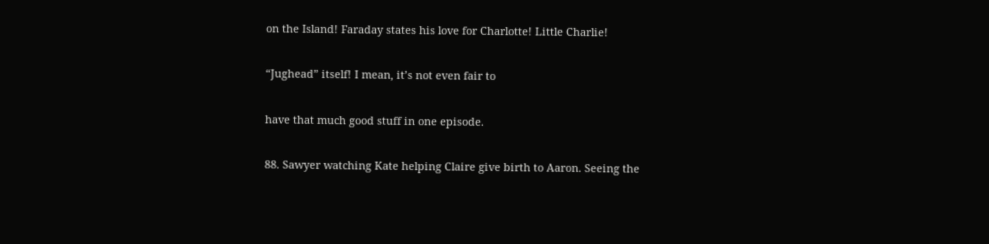on the Island! Faraday states his love for Charlotte! Little Charlie!

“Jughead” itself! I mean, it’s not even fair to

have that much good stuff in one episode.

88. Sawyer watching Kate helping Claire give birth to Aaron. Seeing the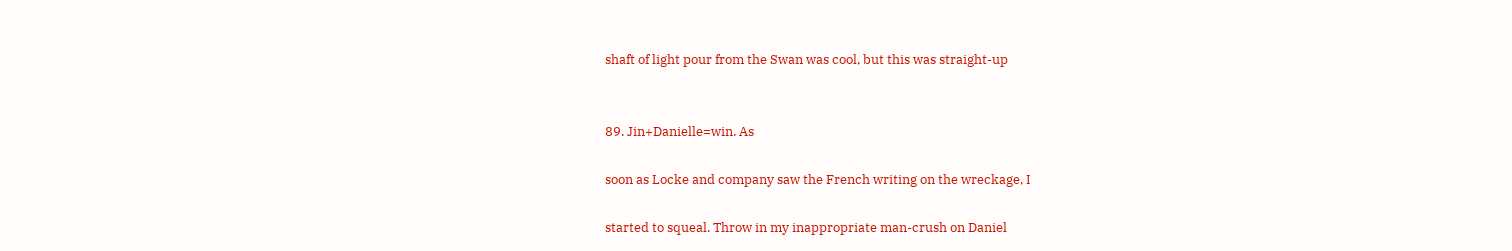shaft of light pour from the Swan was cool, but this was straight-up


89. Jin+Danielle=win. As

soon as Locke and company saw the French writing on the wreckage, I

started to squeal. Throw in my inappropriate man-crush on Daniel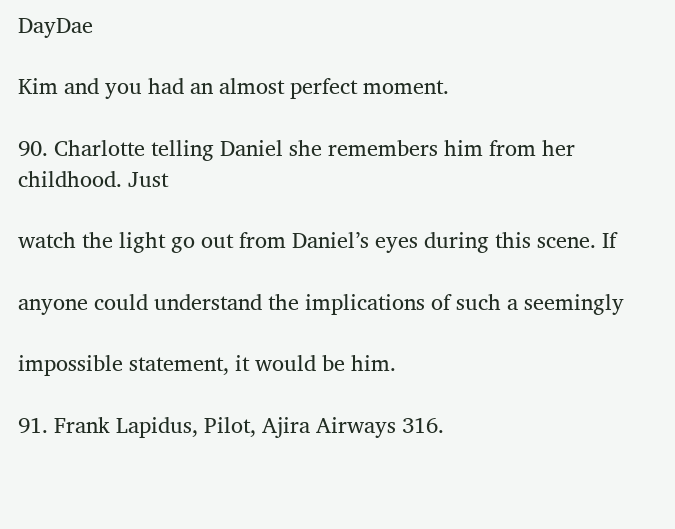DayDae

Kim and you had an almost perfect moment.

90. Charlotte telling Daniel she remembers him from her childhood. Just

watch the light go out from Daniel’s eyes during this scene. If

anyone could understand the implications of such a seemingly

impossible statement, it would be him.

91. Frank Lapidus, Pilot, Ajira Airways 316.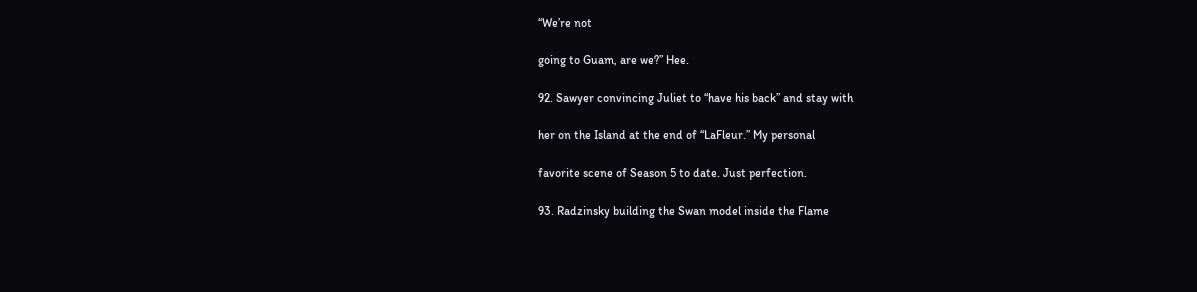“We’re not

going to Guam, are we?” Hee.

92. Sawyer convincing Juliet to “have his back” and stay with

her on the Island at the end of “LaFleur.” My personal

favorite scene of Season 5 to date. Just perfection.

93. Radzinsky building the Swan model inside the Flame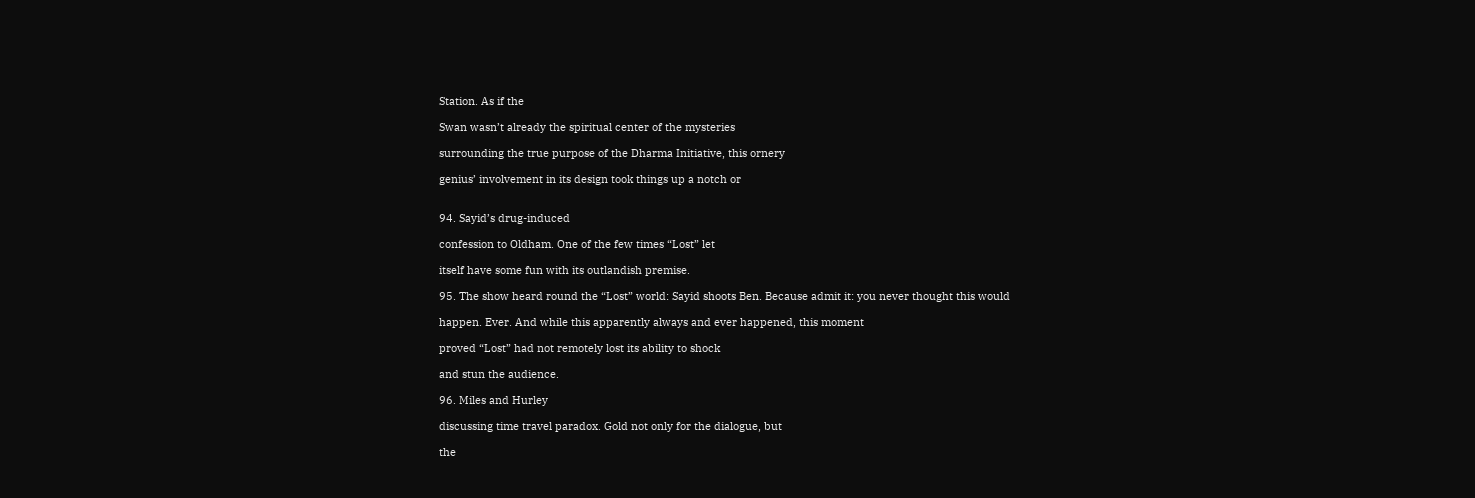Station. As if the

Swan wasn’t already the spiritual center of the mysteries

surrounding the true purpose of the Dharma Initiative, this ornery

genius’ involvement in its design took things up a notch or


94. Sayid’s drug-induced

confession to Oldham. One of the few times “Lost” let

itself have some fun with its outlandish premise.

95. The show heard round the “Lost” world: Sayid shoots Ben. Because admit it: you never thought this would

happen. Ever. And while this apparently always and ever happened, this moment

proved “Lost” had not remotely lost its ability to shock

and stun the audience.

96. Miles and Hurley

discussing time travel paradox. Gold not only for the dialogue, but

the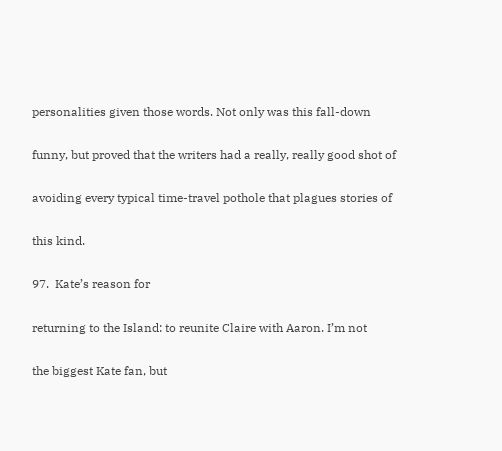personalities given those words. Not only was this fall-down

funny, but proved that the writers had a really, really good shot of

avoiding every typical time-travel pothole that plagues stories of

this kind.

97.  Kate’s reason for

returning to the Island: to reunite Claire with Aaron. I’m not

the biggest Kate fan, but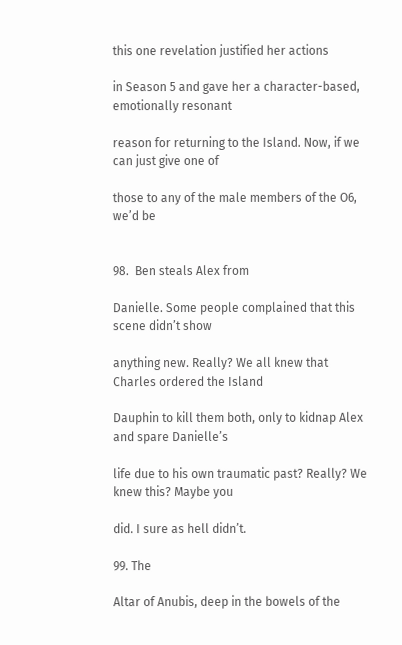this one revelation justified her actions

in Season 5 and gave her a character-based, emotionally resonant

reason for returning to the Island. Now, if we can just give one of

those to any of the male members of the O6, we’d be


98.  Ben steals Alex from

Danielle. Some people complained that this scene didn’t show

anything new. Really? We all knew that Charles ordered the Island

Dauphin to kill them both, only to kidnap Alex and spare Danielle’s

life due to his own traumatic past? Really? We knew this? Maybe you

did. I sure as hell didn’t.

99. The

Altar of Anubis, deep in the bowels of the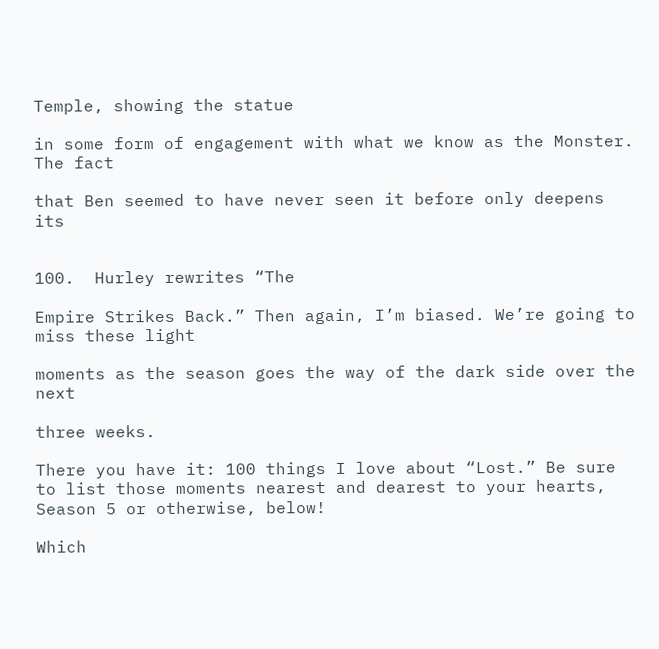Temple, showing the statue

in some form of engagement with what we know as the Monster. The fact

that Ben seemed to have never seen it before only deepens its


100.  Hurley rewrites “The

Empire Strikes Back.” Then again, I’m biased. We’re going to miss these light

moments as the season goes the way of the dark side over the next

three weeks.

There you have it: 100 things I love about “Lost.” Be sure to list those moments nearest and dearest to your hearts, Season 5 or otherwise, below!

Which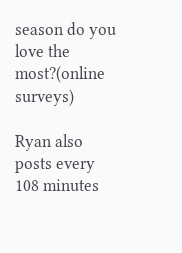season do you love the most?(online surveys)

Ryan also posts every 108 minutes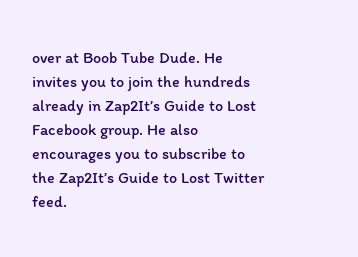over at Boob Tube Dude. He invites you to join the hundreds already in Zap2It’s Guide to Lost Facebook group. He also encourages you to subscribe to the Zap2It’s Guide to Lost Twitter feed.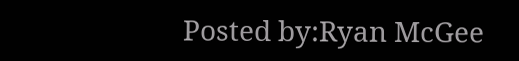Posted by:Ryan McGee